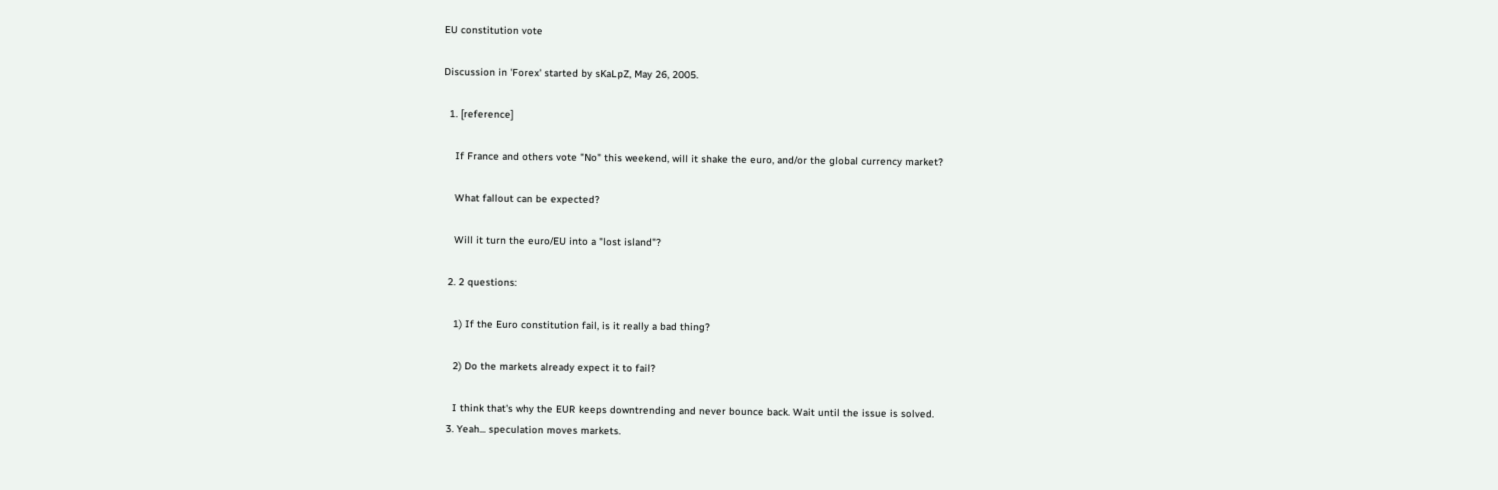EU constitution vote

Discussion in 'Forex' started by sKaLpZ, May 26, 2005.

  1. [reference]

    If France and others vote "No" this weekend, will it shake the euro, and/or the global currency market?

    What fallout can be expected?

    Will it turn the euro/EU into a "lost island"?

  2. 2 questions:

    1) If the Euro constitution fail, is it really a bad thing?

    2) Do the markets already expect it to fail?

    I think that's why the EUR keeps downtrending and never bounce back. Wait until the issue is solved.
  3. Yeah... speculation moves markets.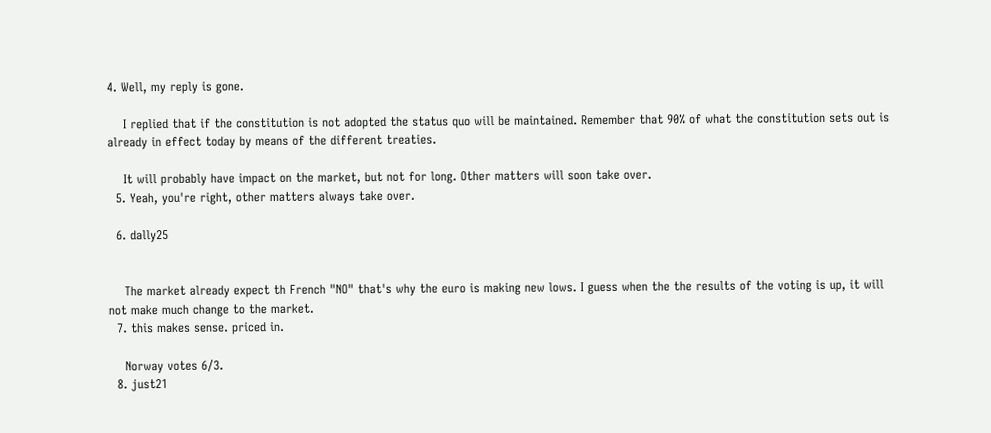4. Well, my reply is gone.

    I replied that if the constitution is not adopted the status quo will be maintained. Remember that 90% of what the constitution sets out is already in effect today by means of the different treaties.

    It will probably have impact on the market, but not for long. Other matters will soon take over.
  5. Yeah, you're right, other matters always take over.

  6. dally25


    The market already expect th French "NO" that's why the euro is making new lows. I guess when the the results of the voting is up, it will not make much change to the market.
  7. this makes sense. priced in.

    Norway votes 6/3.
  8. just21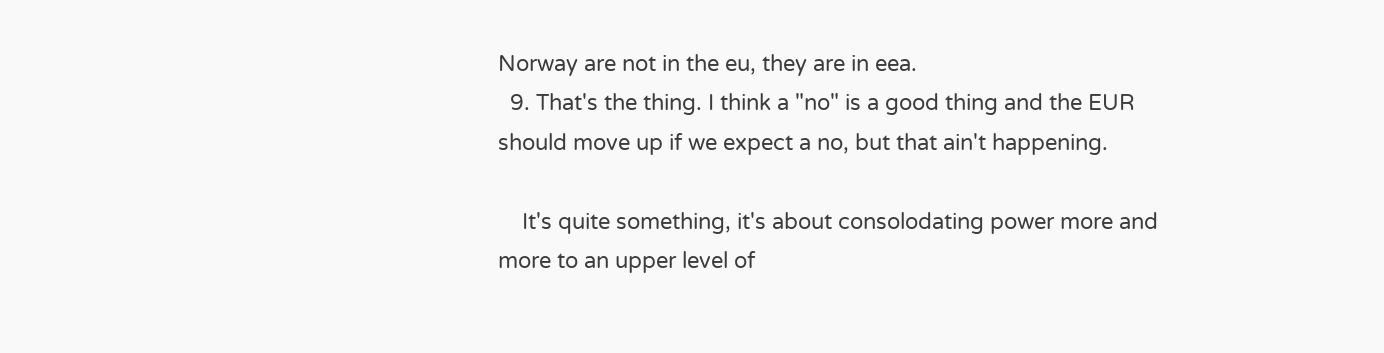Norway are not in the eu, they are in eea.
  9. That's the thing. I think a "no" is a good thing and the EUR should move up if we expect a no, but that ain't happening.

    It's quite something, it's about consolodating power more and more to an upper level of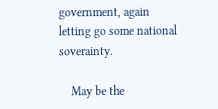government, again letting go some national soverainty.

    May be the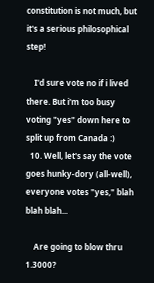constitution is not much, but it's a serious philosophical step!

    I'd sure vote no if i lived there. But i'm too busy voting "yes" down here to split up from Canada :)
  10. Well, let's say the vote goes hunky-dory (all-well), everyone votes "yes," blah blah blah...

    Are going to blow thru 1.3000?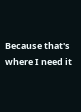Because that's where I need it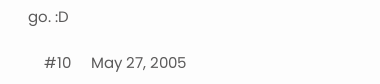go. :D

    #10     May 27, 2005